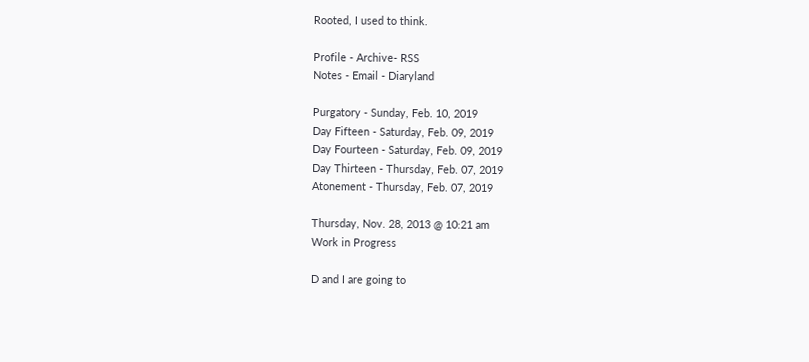Rooted, I used to think.

Profile - Archive- RSS
Notes - Email - Diaryland

Purgatory - Sunday, Feb. 10, 2019
Day Fifteen - Saturday, Feb. 09, 2019
Day Fourteen - Saturday, Feb. 09, 2019
Day Thirteen - Thursday, Feb. 07, 2019
Atonement - Thursday, Feb. 07, 2019

Thursday, Nov. 28, 2013 @ 10:21 am
Work in Progress

D and I are going to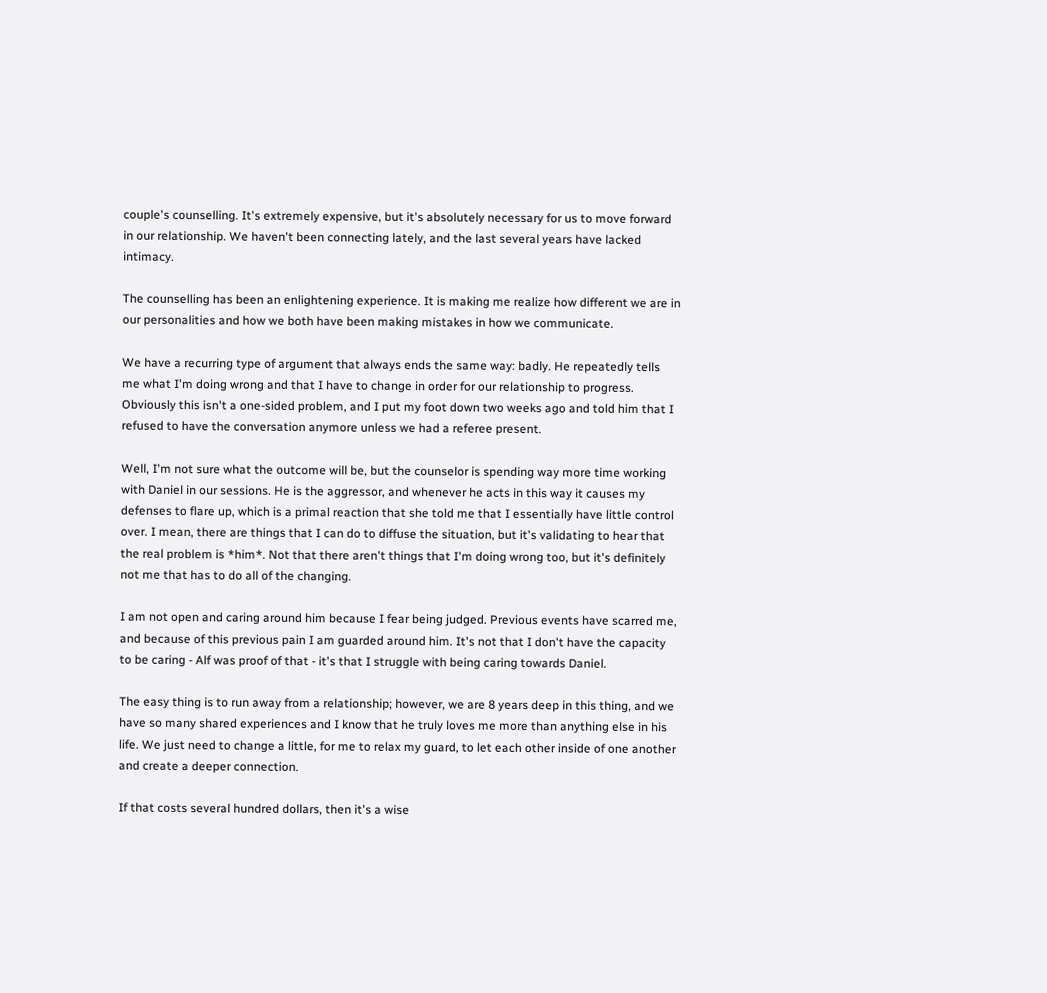couple's counselling. It's extremely expensive, but it's absolutely necessary for us to move forward in our relationship. We haven't been connecting lately, and the last several years have lacked intimacy.

The counselling has been an enlightening experience. It is making me realize how different we are in our personalities and how we both have been making mistakes in how we communicate.

We have a recurring type of argument that always ends the same way: badly. He repeatedly tells me what I'm doing wrong and that I have to change in order for our relationship to progress. Obviously this isn't a one-sided problem, and I put my foot down two weeks ago and told him that I refused to have the conversation anymore unless we had a referee present.

Well, I'm not sure what the outcome will be, but the counselor is spending way more time working with Daniel in our sessions. He is the aggressor, and whenever he acts in this way it causes my defenses to flare up, which is a primal reaction that she told me that I essentially have little control over. I mean, there are things that I can do to diffuse the situation, but it's validating to hear that the real problem is *him*. Not that there aren't things that I'm doing wrong too, but it's definitely not me that has to do all of the changing.

I am not open and caring around him because I fear being judged. Previous events have scarred me, and because of this previous pain I am guarded around him. It's not that I don't have the capacity to be caring - Alf was proof of that - it's that I struggle with being caring towards Daniel.

The easy thing is to run away from a relationship; however, we are 8 years deep in this thing, and we have so many shared experiences and I know that he truly loves me more than anything else in his life. We just need to change a little, for me to relax my guard, to let each other inside of one another and create a deeper connection.

If that costs several hundred dollars, then it's a wise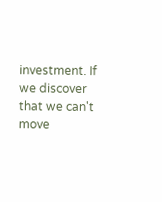investment. If we discover that we can't move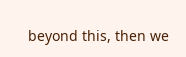beyond this, then we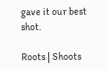gave it our best shot.

Roots | Shoots